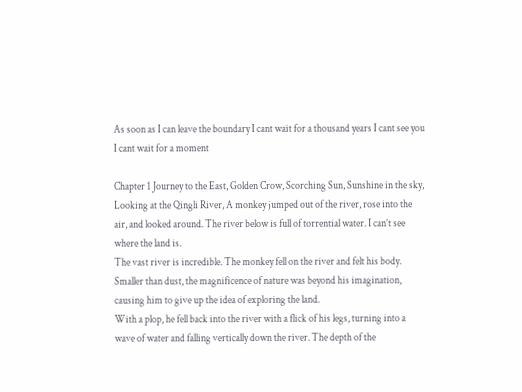As soon as I can leave the boundary I cant wait for a thousand years I cant see you I cant wait for a moment

Chapter 1 Journey to the East, Golden Crow, Scorching Sun, Sunshine in the sky, Looking at the Qingli River, A monkey jumped out of the river, rose into the air, and looked around. The river below is full of torrential water. I can’t see where the land is.
The vast river is incredible. The monkey fell on the river and felt his body. Smaller than dust, the magnificence of nature was beyond his imagination, causing him to give up the idea of exploring the land.
With a plop, he fell back into the river with a flick of his legs, turning into a wave of water and falling vertically down the river. The depth of the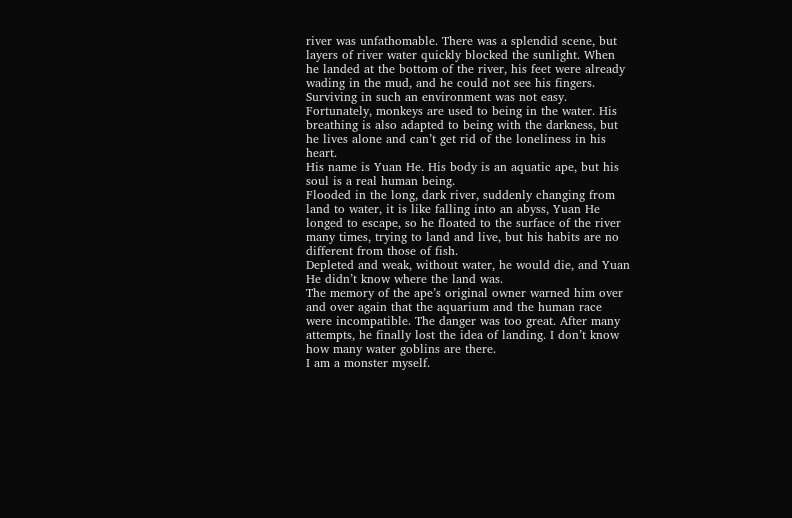river was unfathomable. There was a splendid scene, but layers of river water quickly blocked the sunlight. When he landed at the bottom of the river, his feet were already wading in the mud, and he could not see his fingers.
Surviving in such an environment was not easy. Fortunately, monkeys are used to being in the water. His breathing is also adapted to being with the darkness, but he lives alone and can’t get rid of the loneliness in his heart.
His name is Yuan He. His body is an aquatic ape, but his soul is a real human being.
Flooded in the long, dark river, suddenly changing from land to water, it is like falling into an abyss, Yuan He longed to escape, so he floated to the surface of the river many times, trying to land and live, but his habits are no different from those of fish.
Depleted and weak, without water, he would die, and Yuan He didn’t know where the land was.
The memory of the ape’s original owner warned him over and over again that the aquarium and the human race were incompatible. The danger was too great. After many attempts, he finally lost the idea of landing. I don’t know how many water goblins are there.
I am a monster myself.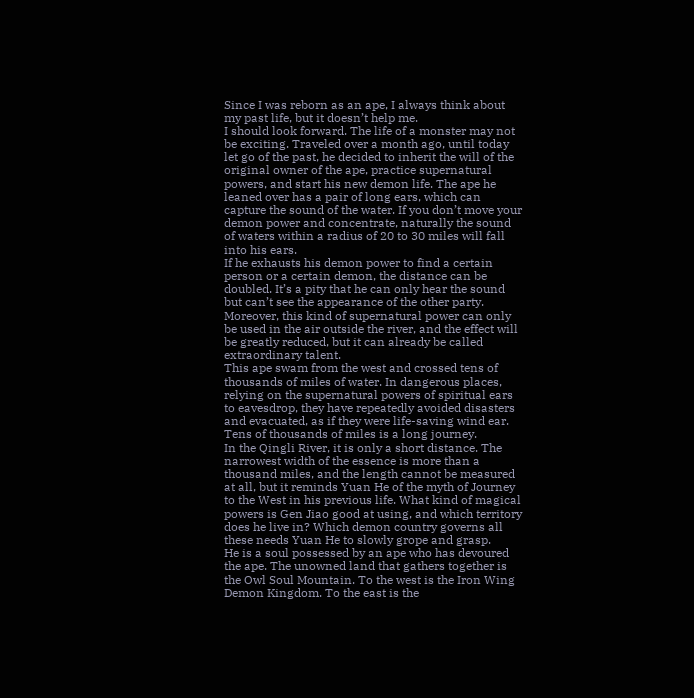Since I was reborn as an ape, I always think about my past life, but it doesn’t help me.
I should look forward. The life of a monster may not be exciting. Traveled over a month ago, until today let go of the past, he decided to inherit the will of the original owner of the ape, practice supernatural powers, and start his new demon life. The ape he leaned over has a pair of long ears, which can capture the sound of the water. If you don’t move your demon power and concentrate, naturally the sound of waters within a radius of 20 to 30 miles will fall into his ears.
If he exhausts his demon power to find a certain person or a certain demon, the distance can be doubled. It’s a pity that he can only hear the sound but can’t see the appearance of the other party. Moreover, this kind of supernatural power can only be used in the air outside the river, and the effect will be greatly reduced, but it can already be called extraordinary talent.
This ape swam from the west and crossed tens of thousands of miles of water. In dangerous places, relying on the supernatural powers of spiritual ears to eavesdrop, they have repeatedly avoided disasters and evacuated, as if they were life-saving wind ear. Tens of thousands of miles is a long journey.
In the Qingli River, it is only a short distance. The narrowest width of the essence is more than a thousand miles, and the length cannot be measured at all, but it reminds Yuan He of the myth of Journey to the West in his previous life. What kind of magical powers is Gen Jiao good at using, and which territory does he live in? Which demon country governs all these needs Yuan He to slowly grope and grasp.
He is a soul possessed by an ape who has devoured the ape. The unowned land that gathers together is the Owl Soul Mountain. To the west is the Iron Wing Demon Kingdom. To the east is the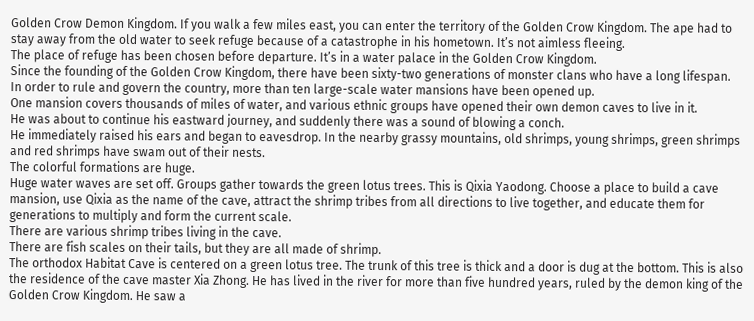Golden Crow Demon Kingdom. If you walk a few miles east, you can enter the territory of the Golden Crow Kingdom. The ape had to stay away from the old water to seek refuge because of a catastrophe in his hometown. It’s not aimless fleeing.
The place of refuge has been chosen before departure. It’s in a water palace in the Golden Crow Kingdom.
Since the founding of the Golden Crow Kingdom, there have been sixty-two generations of monster clans who have a long lifespan.
In order to rule and govern the country, more than ten large-scale water mansions have been opened up.
One mansion covers thousands of miles of water, and various ethnic groups have opened their own demon caves to live in it.
He was about to continue his eastward journey, and suddenly there was a sound of blowing a conch.
He immediately raised his ears and began to eavesdrop. In the nearby grassy mountains, old shrimps, young shrimps, green shrimps and red shrimps have swam out of their nests.
The colorful formations are huge.
Huge water waves are set off. Groups gather towards the green lotus trees. This is Qixia Yaodong. Choose a place to build a cave mansion, use Qixia as the name of the cave, attract the shrimp tribes from all directions to live together, and educate them for generations to multiply and form the current scale.
There are various shrimp tribes living in the cave.
There are fish scales on their tails, but they are all made of shrimp.
The orthodox Habitat Cave is centered on a green lotus tree. The trunk of this tree is thick and a door is dug at the bottom. This is also the residence of the cave master Xia Zhong. He has lived in the river for more than five hundred years, ruled by the demon king of the Golden Crow Kingdom. He saw a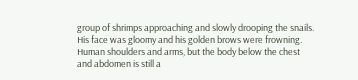group of shrimps approaching and slowly drooping the snails. His face was gloomy and his golden brows were frowning. Human shoulders and arms, but the body below the chest and abdomen is still a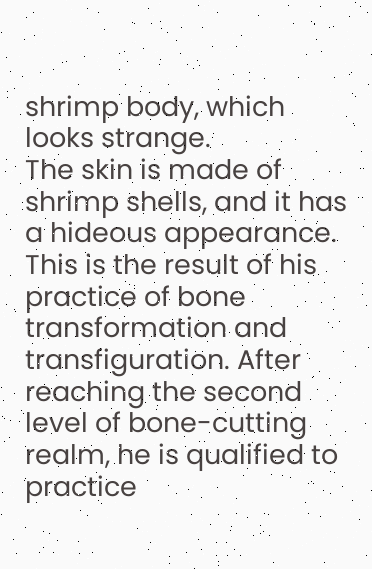shrimp body, which looks strange.
The skin is made of shrimp shells, and it has a hideous appearance.
This is the result of his practice of bone transformation and transfiguration. After reaching the second level of bone-cutting realm, he is qualified to practice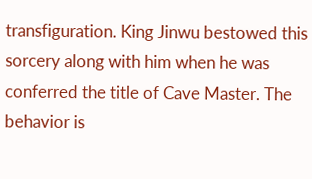transfiguration. King Jinwu bestowed this sorcery along with him when he was conferred the title of Cave Master. The behavior is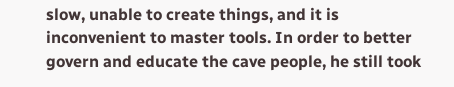slow, unable to create things, and it is inconvenient to master tools. In order to better govern and educate the cave people, he still took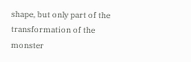shape, but only part of the transformation of the monster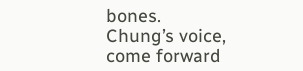bones.
Chung’s voice, come forward